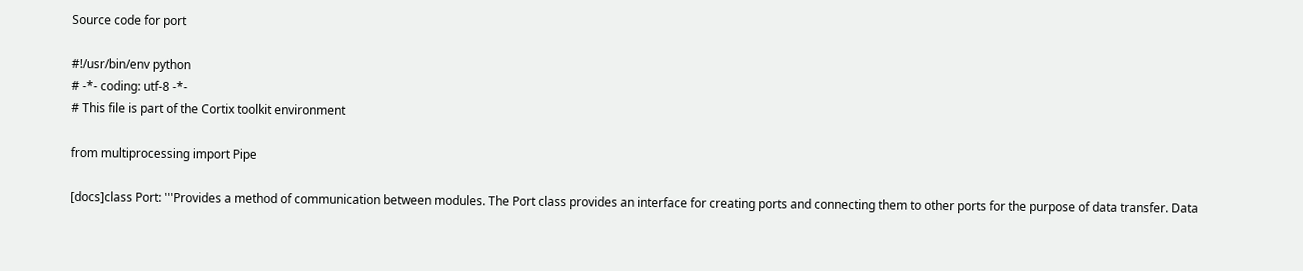Source code for port

#!/usr/bin/env python
# -*- coding: utf-8 -*-
# This file is part of the Cortix toolkit environment

from multiprocessing import Pipe

[docs]class Port: '''Provides a method of communication between modules. The Port class provides an interface for creating ports and connecting them to other ports for the purpose of data transfer. Data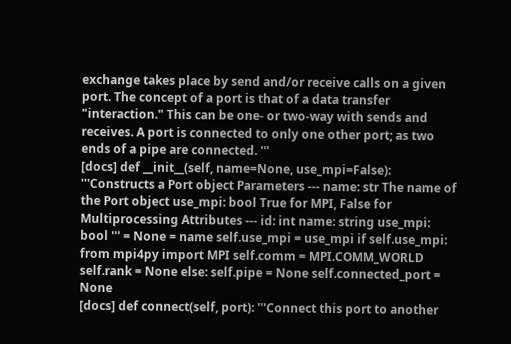exchange takes place by send and/or receive calls on a given port. The concept of a port is that of a data transfer "interaction." This can be one- or two-way with sends and receives. A port is connected to only one other port; as two ends of a pipe are connected. '''
[docs] def __init__(self, name=None, use_mpi=False): '''Constructs a Port object Parameters --- name: str The name of the Port object use_mpi: bool True for MPI, False for Multiprocessing Attributes --- id: int name: string use_mpi: bool ''' = None = name self.use_mpi = use_mpi if self.use_mpi: from mpi4py import MPI self.comm = MPI.COMM_WORLD self.rank = None else: self.pipe = None self.connected_port = None
[docs] def connect(self, port): '''Connect this port to another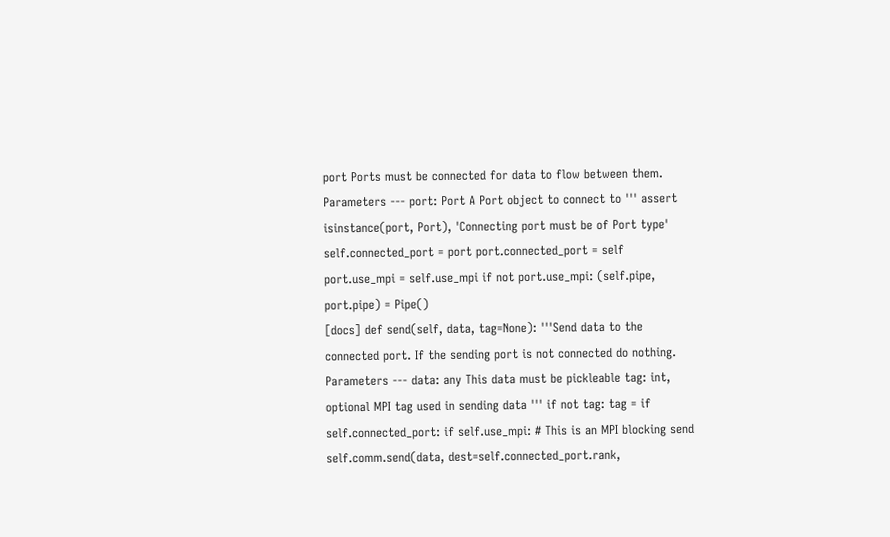port Ports must be connected for data to flow between them. Parameters --- port: Port A Port object to connect to ''' assert isinstance(port, Port), 'Connecting port must be of Port type' self.connected_port = port port.connected_port = self port.use_mpi = self.use_mpi if not port.use_mpi: (self.pipe, port.pipe) = Pipe()
[docs] def send(self, data, tag=None): '''Send data to the connected port. If the sending port is not connected do nothing. Parameters --- data: any This data must be pickleable tag: int, optional MPI tag used in sending data ''' if not tag: tag = if self.connected_port: if self.use_mpi: # This is an MPI blocking send self.comm.send(data, dest=self.connected_port.rank,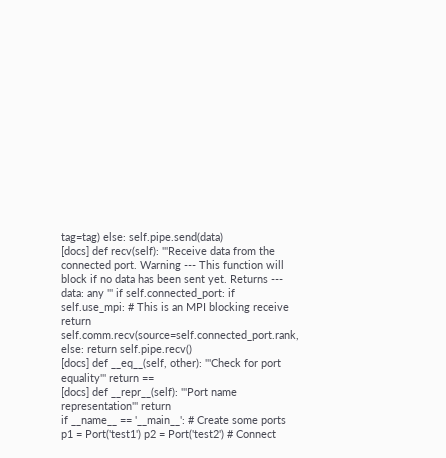tag=tag) else: self.pipe.send(data)
[docs] def recv(self): '''Receive data from the connected port. Warning --- This function will block if no data has been sent yet. Returns --- data: any ''' if self.connected_port: if self.use_mpi: # This is an MPI blocking receive return self.comm.recv(source=self.connected_port.rank, else: return self.pipe.recv()
[docs] def __eq__(self, other): '''Check for port equality''' return ==
[docs] def __repr__(self): '''Port name representation''' return
if __name__ == '__main__': # Create some ports p1 = Port('test1') p2 = Port('test2') # Connect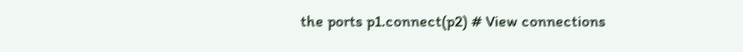the ports p1.connect(p2) # View connections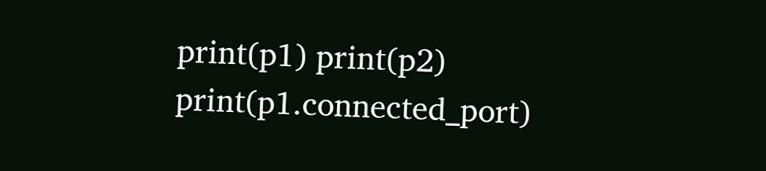print(p1) print(p2) print(p1.connected_port)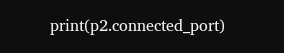print(p2.connected_port)